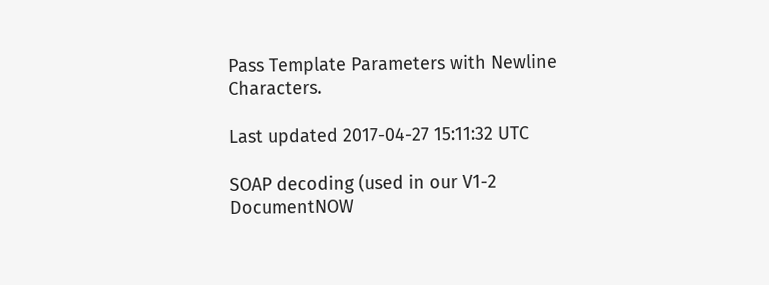Pass Template Parameters with Newline Characters.

Last updated 2017-04-27 15:11:32 UTC

SOAP decoding (used in our V1-2 DocumentNOW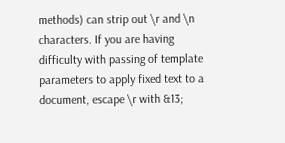methods) can strip out \r and \n characters. If you are having difficulty with passing of template parameters to apply fixed text to a document, escape \r with &13;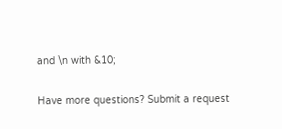and \n with &10;

Have more questions? Submit a request